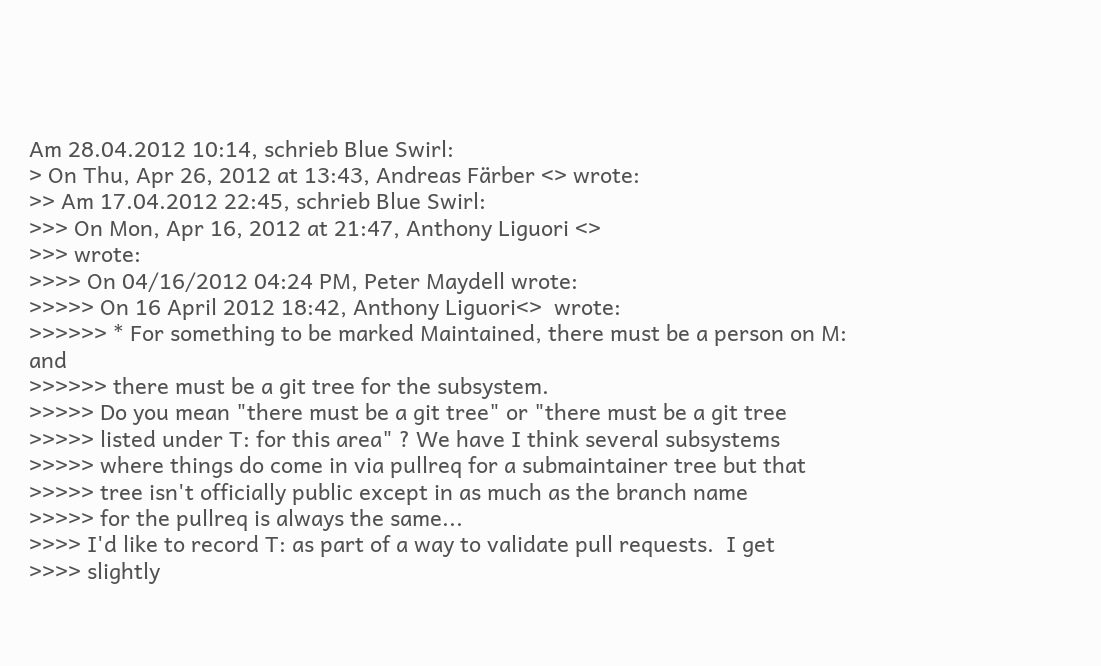Am 28.04.2012 10:14, schrieb Blue Swirl:
> On Thu, Apr 26, 2012 at 13:43, Andreas Färber <> wrote:
>> Am 17.04.2012 22:45, schrieb Blue Swirl:
>>> On Mon, Apr 16, 2012 at 21:47, Anthony Liguori <>
>>> wrote:
>>>> On 04/16/2012 04:24 PM, Peter Maydell wrote:
>>>>> On 16 April 2012 18:42, Anthony Liguori<>  wrote:
>>>>>> * For something to be marked Maintained, there must be a person on M: and
>>>>>> there must be a git tree for the subsystem.
>>>>> Do you mean "there must be a git tree" or "there must be a git tree
>>>>> listed under T: for this area" ? We have I think several subsystems
>>>>> where things do come in via pullreq for a submaintainer tree but that
>>>>> tree isn't officially public except in as much as the branch name
>>>>> for the pullreq is always the same...
>>>> I'd like to record T: as part of a way to validate pull requests.  I get
>>>> slightly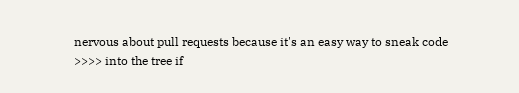nervous about pull requests because it's an easy way to sneak code
>>>> into the tree if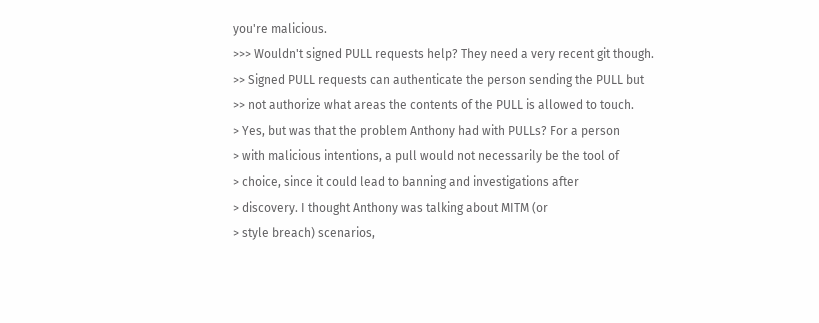you're malicious.
>>> Wouldn't signed PULL requests help? They need a very recent git though.
>> Signed PULL requests can authenticate the person sending the PULL but
>> not authorize what areas the contents of the PULL is allowed to touch.
> Yes, but was that the problem Anthony had with PULLs? For a person
> with malicious intentions, a pull would not necessarily be the tool of
> choice, since it could lead to banning and investigations after
> discovery. I thought Anthony was talking about MITM (or
> style breach) scenarios,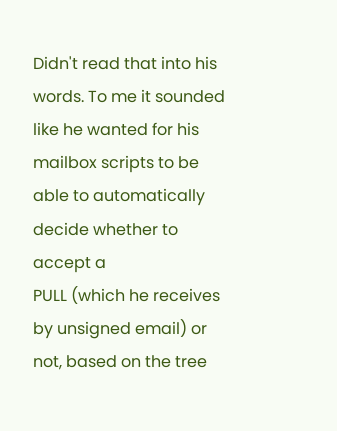Didn't read that into his words. To me it sounded like he wanted for his
mailbox scripts to be able to automatically decide whether to accept a
PULL (which he receives by unsigned email) or not, based on the tree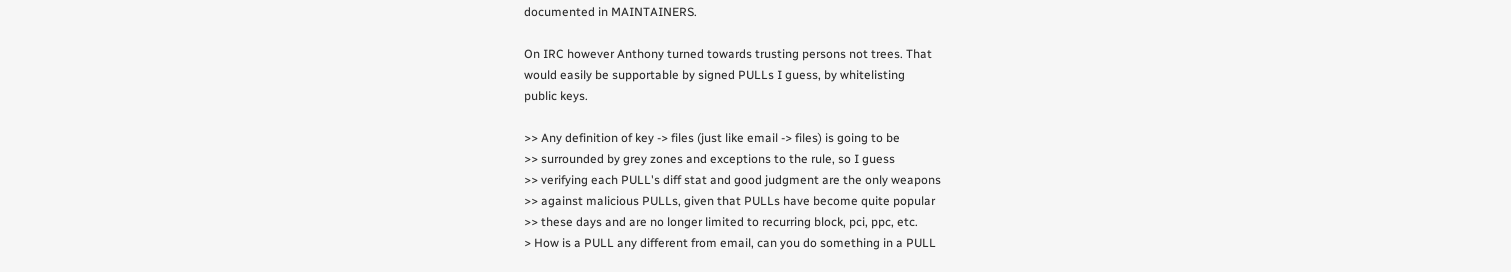documented in MAINTAINERS.

On IRC however Anthony turned towards trusting persons not trees. That
would easily be supportable by signed PULLs I guess, by whitelisting
public keys.

>> Any definition of key -> files (just like email -> files) is going to be
>> surrounded by grey zones and exceptions to the rule, so I guess
>> verifying each PULL's diff stat and good judgment are the only weapons
>> against malicious PULLs, given that PULLs have become quite popular
>> these days and are no longer limited to recurring block, pci, ppc, etc.
> How is a PULL any different from email, can you do something in a PULL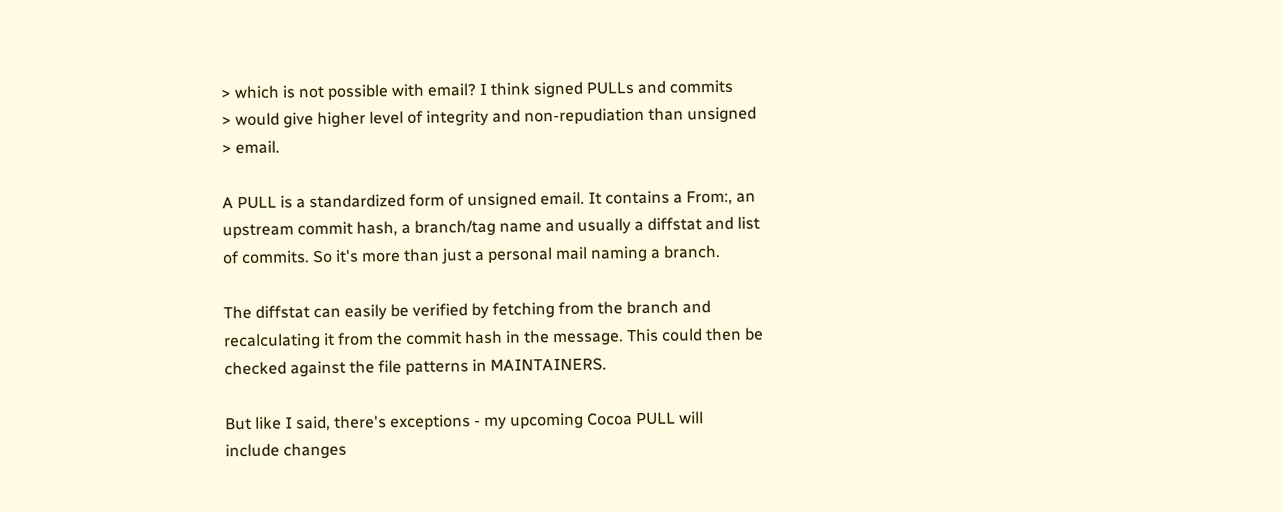> which is not possible with email? I think signed PULLs and commits
> would give higher level of integrity and non-repudiation than unsigned
> email.

A PULL is a standardized form of unsigned email. It contains a From:, an
upstream commit hash, a branch/tag name and usually a diffstat and list
of commits. So it's more than just a personal mail naming a branch.

The diffstat can easily be verified by fetching from the branch and
recalculating it from the commit hash in the message. This could then be
checked against the file patterns in MAINTAINERS.

But like I said, there's exceptions - my upcoming Cocoa PULL will
include changes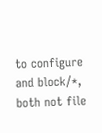to configure and block/*, both not file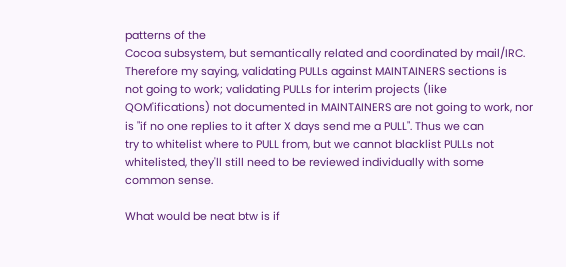patterns of the
Cocoa subsystem, but semantically related and coordinated by mail/IRC.
Therefore my saying, validating PULLs against MAINTAINERS sections is
not going to work; validating PULLs for interim projects (like
QOM'ifications) not documented in MAINTAINERS are not going to work, nor
is "if no one replies to it after X days send me a PULL". Thus we can
try to whitelist where to PULL from, but we cannot blacklist PULLs not
whitelisted, they'll still need to be reviewed individually with some
common sense.

What would be neat btw is if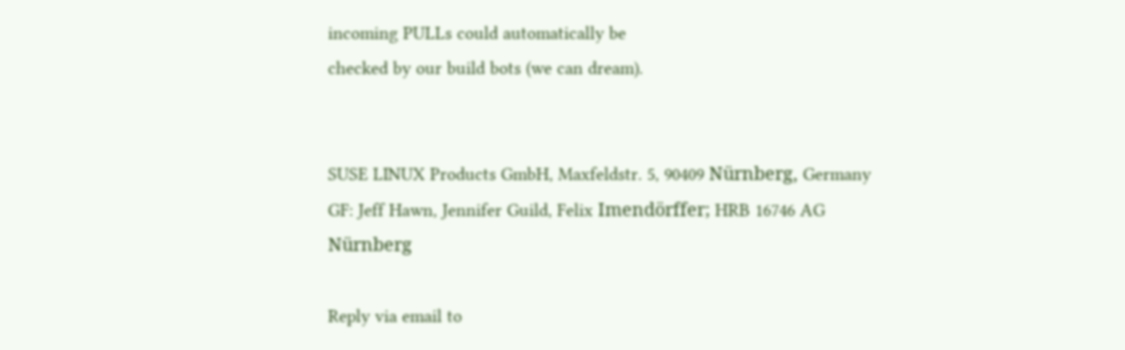incoming PULLs could automatically be
checked by our build bots (we can dream).


SUSE LINUX Products GmbH, Maxfeldstr. 5, 90409 Nürnberg, Germany
GF: Jeff Hawn, Jennifer Guild, Felix Imendörffer; HRB 16746 AG Nürnberg

Reply via email to